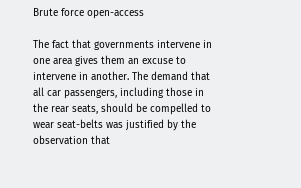Brute force open-access

The fact that governments intervene in one area gives them an excuse to intervene in another. The demand that all car passengers, including those in the rear seats, should be compelled to wear seat-belts was justified by the observation that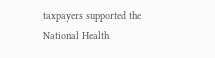taxpayers supported the National Health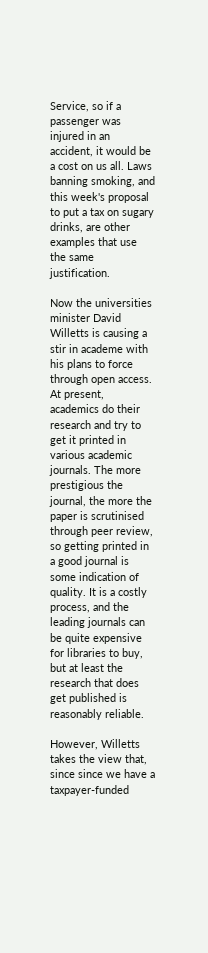Service, so if a passenger was injured in an accident, it would be a cost on us all. Laws banning smoking, and this week's proposal to put a tax on sugary drinks, are other examples that use the same justification.

Now the universities minister David Willetts is causing a stir in academe with his plans to force through open access. At present, academics do their research and try to get it printed in various academic journals. The more prestigious the journal, the more the paper is scrutinised through peer review, so getting printed in a good journal is some indication of quality. It is a costly process, and the leading journals can be quite expensive for libraries to buy, but at least the research that does get published is reasonably reliable.

However, Willetts takes the view that, since since we have a taxpayer-funded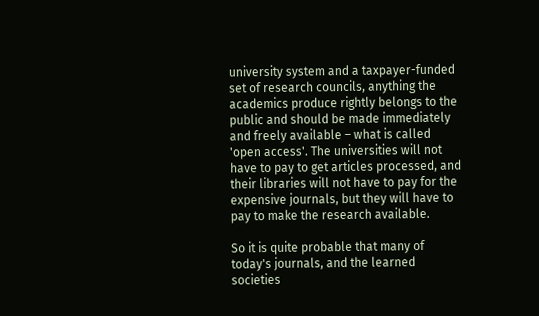university system and a taxpayer-funded set of research councils, anything the academics produce rightly belongs to the public and should be made immediately and freely available – what is called 'open access'. The universities will not have to pay to get articles processed, and their libraries will not have to pay for the expensive journals, but they will have to pay to make the research available.

So it is quite probable that many of today's journals, and the learned societies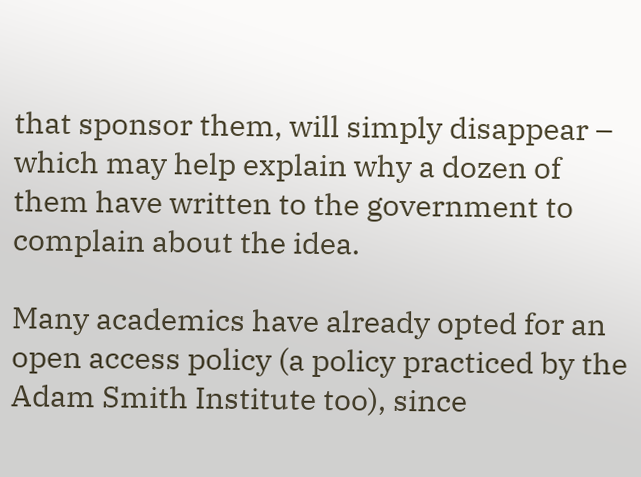that sponsor them, will simply disappear – which may help explain why a dozen of them have written to the government to complain about the idea.

Many academics have already opted for an open access policy (a policy practiced by the Adam Smith Institute too), since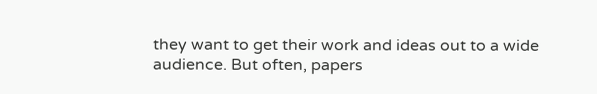they want to get their work and ideas out to a wide audience. But often, papers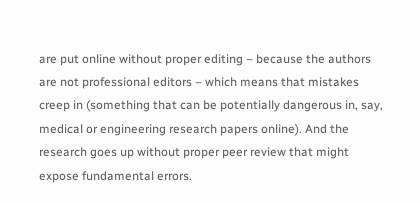are put online without proper editing – because the authors are not professional editors – which means that mistakes creep in (something that can be potentially dangerous in, say, medical or engineering research papers online). And the research goes up without proper peer review that might expose fundamental errors.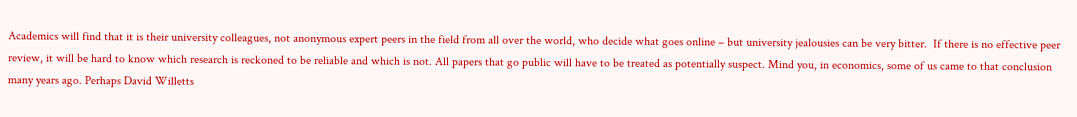Academics will find that it is their university colleagues, not anonymous expert peers in the field from all over the world, who decide what goes online – but university jealousies can be very bitter.  If there is no effective peer review, it will be hard to know which research is reckoned to be reliable and which is not. All papers that go public will have to be treated as potentially suspect. Mind you, in economics, some of us came to that conclusion many years ago. Perhaps David Willetts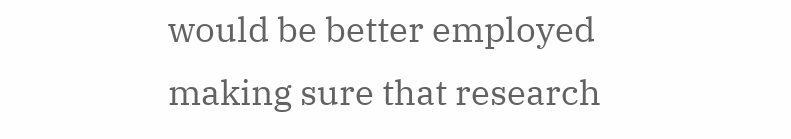would be better employed making sure that research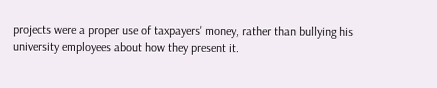projects were a proper use of taxpayers' money, rather than bullying his university employees about how they present it.